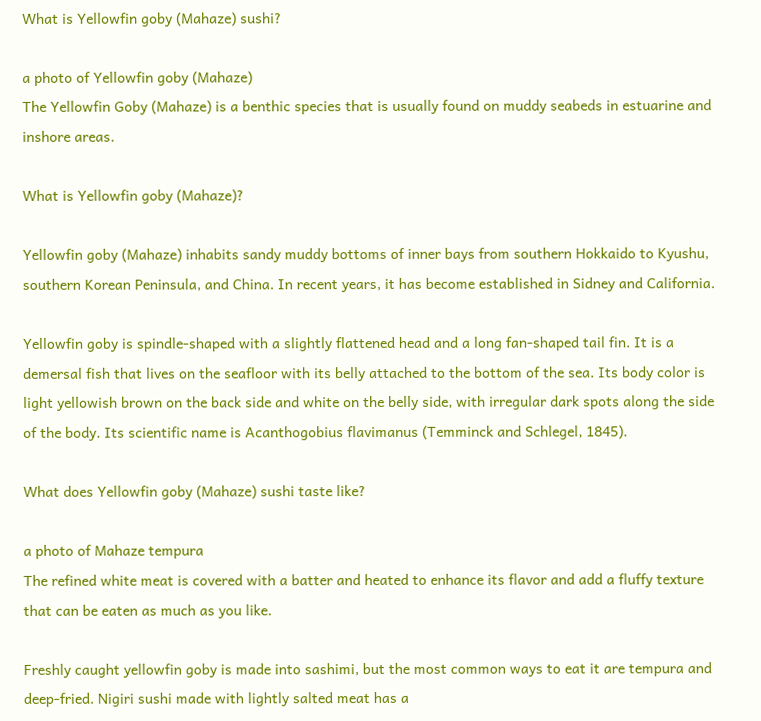What is Yellowfin goby (Mahaze) sushi?

a photo of Yellowfin goby (Mahaze)
The Yellowfin Goby (Mahaze) is a benthic species that is usually found on muddy seabeds in estuarine and inshore areas.

What is Yellowfin goby (Mahaze)?

Yellowfin goby (Mahaze) inhabits sandy muddy bottoms of inner bays from southern Hokkaido to Kyushu, southern Korean Peninsula, and China. In recent years, it has become established in Sidney and California.

Yellowfin goby is spindle-shaped with a slightly flattened head and a long fan-shaped tail fin. It is a demersal fish that lives on the seafloor with its belly attached to the bottom of the sea. Its body color is light yellowish brown on the back side and white on the belly side, with irregular dark spots along the side of the body. Its scientific name is Acanthogobius flavimanus (Temminck and Schlegel, 1845).

What does Yellowfin goby (Mahaze) sushi taste like?

a photo of Mahaze tempura
The refined white meat is covered with a batter and heated to enhance its flavor and add a fluffy texture that can be eaten as much as you like.

Freshly caught yellowfin goby is made into sashimi, but the most common ways to eat it are tempura and deep-fried. Nigiri sushi made with lightly salted meat has a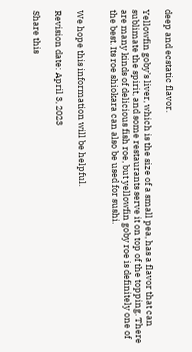deep and ecstatic flavor.

Yellowfin goby’s liver, which is the size of a small pea, has a flavor that can sublimate the spirit, and some restaurants serve it on top of the topping. There are many kinds of delicious fish roe, but yellowfin goby roe is definitely one of the best. Its roe shiokara can also be used for sushi.


We hope this information will be helpful.

Revision date: April 3, 2023

Share this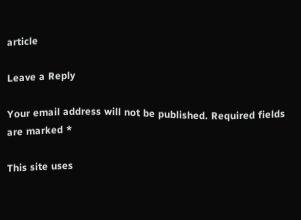article

Leave a Reply

Your email address will not be published. Required fields are marked *

This site uses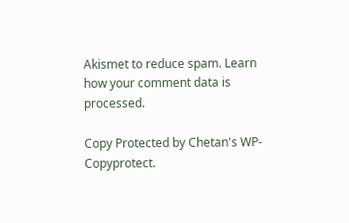Akismet to reduce spam. Learn how your comment data is processed.

Copy Protected by Chetan's WP-Copyprotect.